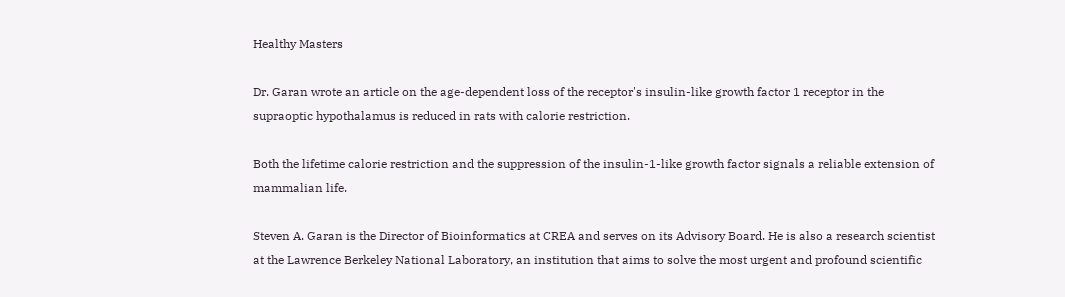Healthy Masters

Dr. Garan wrote an article on the age-dependent loss of the receptor's insulin-like growth factor 1 receptor in the supraoptic hypothalamus is reduced in rats with calorie restriction.

Both the lifetime calorie restriction and the suppression of the insulin-1-like growth factor signals a reliable extension of mammalian life.

Steven A. Garan is the Director of Bioinformatics at CREA and serves on its Advisory Board. He is also a research scientist at the Lawrence Berkeley National Laboratory, an institution that aims to solve the most urgent and profound scientific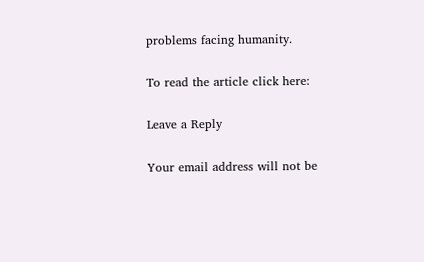problems facing humanity.

To read the article click here:

Leave a Reply

Your email address will not be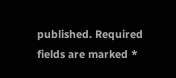published. Required fields are marked *